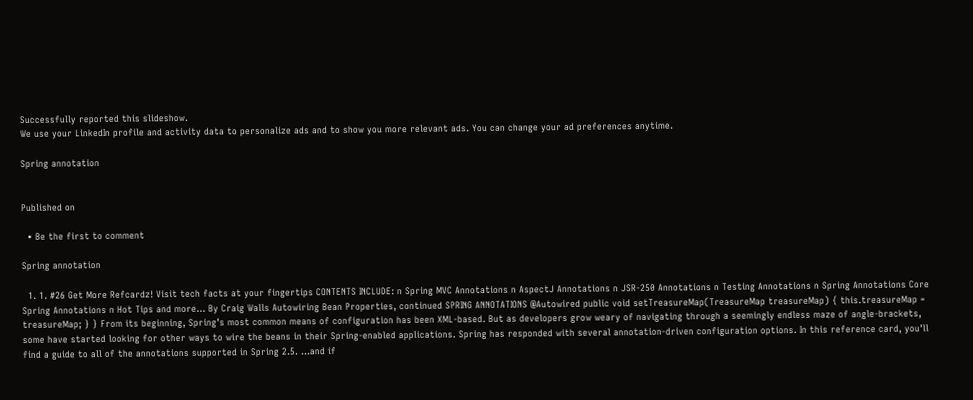Successfully reported this slideshow.
We use your LinkedIn profile and activity data to personalize ads and to show you more relevant ads. You can change your ad preferences anytime.

Spring annotation


Published on

  • Be the first to comment

Spring annotation

  1. 1. #26 Get More Refcardz! Visit tech facts at your fingertips CONTENTS INCLUDE: n Spring MVC Annotations n AspectJ Annotations n JSR-250 Annotations n Testing Annotations n Spring Annotations Core Spring Annotations n Hot Tips and more... By Craig Walls Autowiring Bean Properties, continued SPRING ANNOTATIONS @Autowired public void setTreasureMap(TreasureMap treasureMap) { this.treasureMap = treasureMap; } } From its beginning, Spring’s most common means of configuration has been XML-based. But as developers grow weary of navigating through a seemingly endless maze of angle-brackets, some have started looking for other ways to wire the beans in their Spring-enabled applications. Spring has responded with several annotation-driven configuration options. In this reference card, you'll find a guide to all of the annotations supported in Spring 2.5. …and if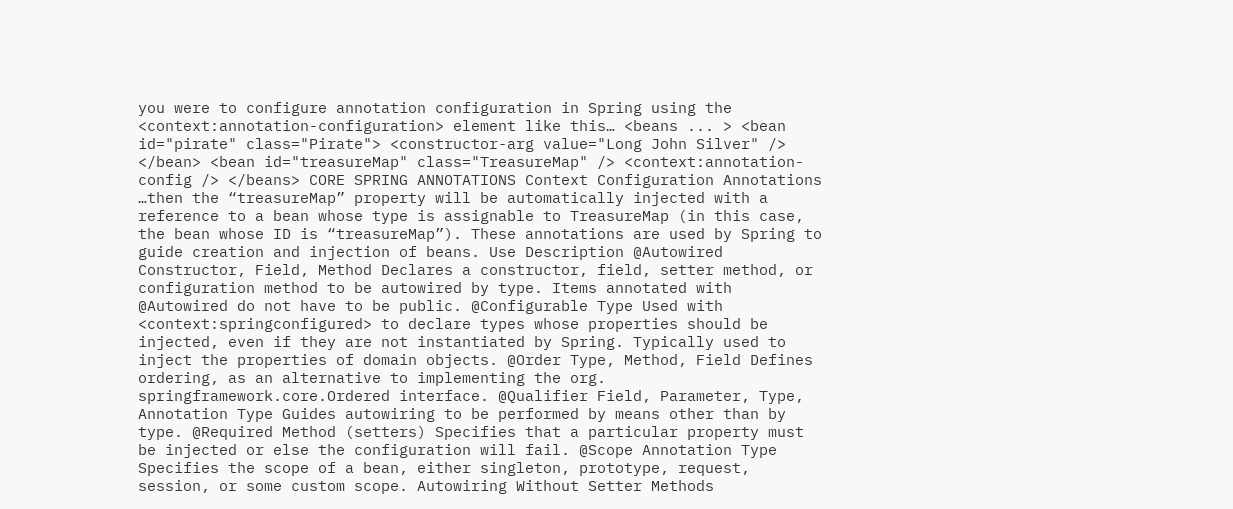you were to configure annotation configuration in Spring using the <context:annotation-configuration> element like this… <beans ... > <bean id="pirate" class="Pirate"> <constructor-arg value="Long John Silver" /> </bean> <bean id="treasureMap" class="TreasureMap" /> <context:annotation-config /> </beans> CORE SPRING ANNOTATIONS Context Configuration Annotations …then the “treasureMap” property will be automatically injected with a reference to a bean whose type is assignable to TreasureMap (in this case, the bean whose ID is “treasureMap”). These annotations are used by Spring to guide creation and injection of beans. Use Description @Autowired Constructor, Field, Method Declares a constructor, field, setter method, or configuration method to be autowired by type. Items annotated with @Autowired do not have to be public. @Configurable Type Used with <context:springconfigured> to declare types whose properties should be injected, even if they are not instantiated by Spring. Typically used to inject the properties of domain objects. @Order Type, Method, Field Defines ordering, as an alternative to implementing the org. springframework.core.Ordered interface. @Qualifier Field, Parameter, Type, Annotation Type Guides autowiring to be performed by means other than by type. @Required Method (setters) Specifies that a particular property must be injected or else the configuration will fail. @Scope Annotation Type Specifies the scope of a bean, either singleton, prototype, request, session, or some custom scope. Autowiring Without Setter Methods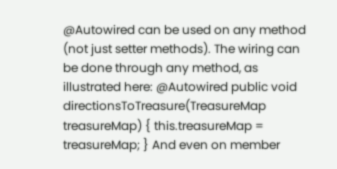@Autowired can be used on any method (not just setter methods). The wiring can be done through any method, as illustrated here: @Autowired public void directionsToTreasure(TreasureMap treasureMap) { this.treasureMap = treasureMap; } And even on member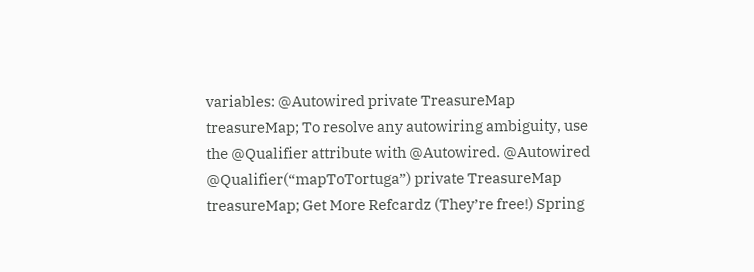variables: @Autowired private TreasureMap treasureMap; To resolve any autowiring ambiguity, use the @Qualifier attribute with @Autowired. @Autowired @Qualifier(“mapToTortuga”) private TreasureMap treasureMap; Get More Refcardz (They’re free!) Spring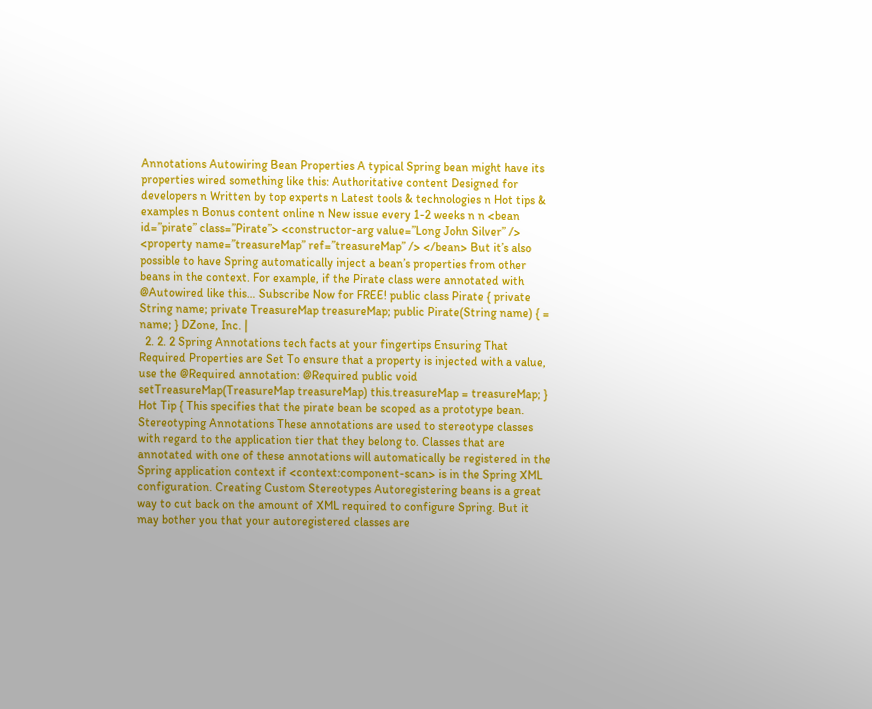Annotations Autowiring Bean Properties A typical Spring bean might have its properties wired something like this: Authoritative content Designed for developers n Written by top experts n Latest tools & technologies n Hot tips & examples n Bonus content online n New issue every 1-2 weeks n n <bean id=”pirate” class=”Pirate”> <constructor-arg value=”Long John Silver” /> <property name=”treasureMap” ref=”treasureMap” /> </bean> But it’s also possible to have Spring automatically inject a bean’s properties from other beans in the context. For example, if the Pirate class were annotated with @Autowired like this… Subscribe Now for FREE! public class Pirate { private String name; private TreasureMap treasureMap; public Pirate(String name) { = name; } DZone, Inc. |
  2. 2. 2 Spring Annotations tech facts at your fingertips Ensuring That Required Properties are Set To ensure that a property is injected with a value, use the @Required annotation: @Required public void setTreasureMap(TreasureMap treasureMap) this.treasureMap = treasureMap; } Hot Tip { This specifies that the pirate bean be scoped as a prototype bean. Stereotyping Annotations These annotations are used to stereotype classes with regard to the application tier that they belong to. Classes that are annotated with one of these annotations will automatically be registered in the Spring application context if <context:component-scan> is in the Spring XML configuration. Creating Custom Stereotypes Autoregistering beans is a great way to cut back on the amount of XML required to configure Spring. But it may bother you that your autoregistered classes are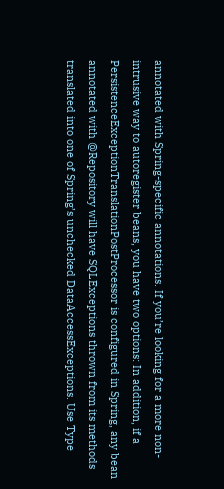annotated with Spring-specific annotations. If you’re looking for a more non-intrusive way to autoregister beans, you have two options: In addition, if a PersistenceExceptionTranslationPostProcessor is configured in Spring, any bean annotated with @Repository will have SQLExceptions thrown from its methods translated into one of Spring’s unchecked DataAccessExceptions. Use Type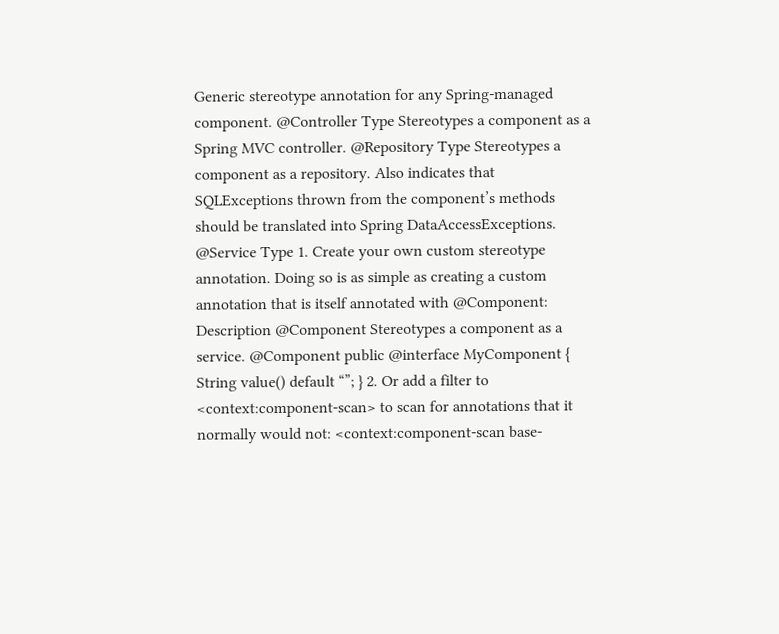Generic stereotype annotation for any Spring-managed component. @Controller Type Stereotypes a component as a Spring MVC controller. @Repository Type Stereotypes a component as a repository. Also indicates that SQLExceptions thrown from the component’s methods should be translated into Spring DataAccessExceptions. @Service Type 1. Create your own custom stereotype annotation. Doing so is as simple as creating a custom annotation that is itself annotated with @Component: Description @Component Stereotypes a component as a service. @Component public @interface MyComponent { String value() default “”; } 2. Or add a filter to <context:component-scan> to scan for annotations that it normally would not: <context:component-scan base-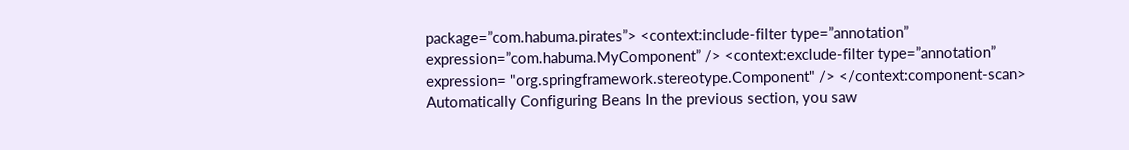package=”com.habuma.pirates”> <context:include-filter type=”annotation” expression=”com.habuma.MyComponent” /> <context:exclude-filter type=”annotation” expression= "org.springframework.stereotype.Component" /> </context:component-scan> Automatically Configuring Beans In the previous section, you saw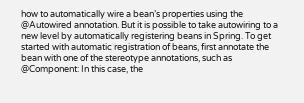how to automatically wire a bean’s properties using the @Autowired annotation. But it is possible to take autowiring to a new level by automatically registering beans in Spring. To get started with automatic registration of beans, first annotate the bean with one of the stereotype annotations, such as @Component: In this case, the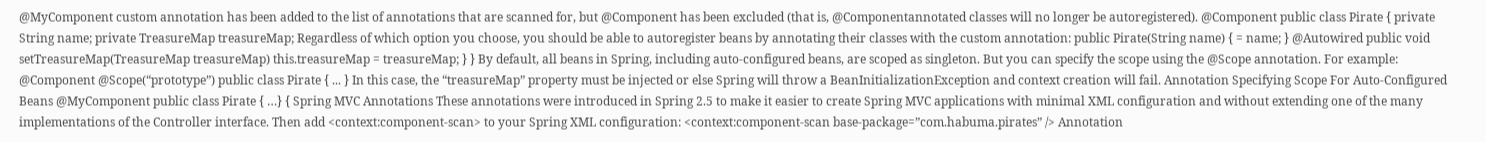@MyComponent custom annotation has been added to the list of annotations that are scanned for, but @Component has been excluded (that is, @Componentannotated classes will no longer be autoregistered). @Component public class Pirate { private String name; private TreasureMap treasureMap; Regardless of which option you choose, you should be able to autoregister beans by annotating their classes with the custom annotation: public Pirate(String name) { = name; } @Autowired public void setTreasureMap(TreasureMap treasureMap) this.treasureMap = treasureMap; } } By default, all beans in Spring, including auto-configured beans, are scoped as singleton. But you can specify the scope using the @Scope annotation. For example: @Component @Scope(“prototype”) public class Pirate { ... } In this case, the “treasureMap” property must be injected or else Spring will throw a BeanInitializationException and context creation will fail. Annotation Specifying Scope For Auto-Configured Beans @MyComponent public class Pirate { …} { Spring MVC Annotations These annotations were introduced in Spring 2.5 to make it easier to create Spring MVC applications with minimal XML configuration and without extending one of the many implementations of the Controller interface. Then add <context:component-scan> to your Spring XML configuration: <context:component-scan base-package=”com.habuma.pirates” /> Annotation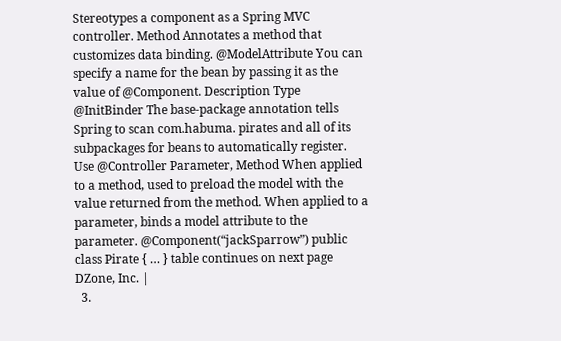Stereotypes a component as a Spring MVC controller. Method Annotates a method that customizes data binding. @ModelAttribute You can specify a name for the bean by passing it as the value of @Component. Description Type @InitBinder The base-package annotation tells Spring to scan com.habuma. pirates and all of its subpackages for beans to automatically register. Use @Controller Parameter, Method When applied to a method, used to preload the model with the value returned from the method. When applied to a parameter, binds a model attribute to the parameter. @Component(“jackSparrow”) public class Pirate { … } table continues on next page DZone, Inc. |
  3.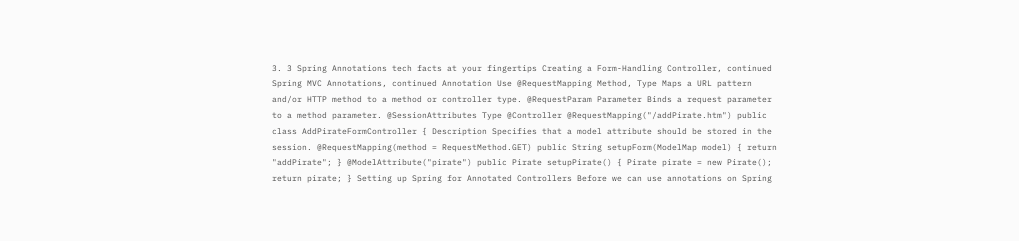3. 3 Spring Annotations tech facts at your fingertips Creating a Form-Handling Controller, continued Spring MVC Annotations, continued Annotation Use @RequestMapping Method, Type Maps a URL pattern and/or HTTP method to a method or controller type. @RequestParam Parameter Binds a request parameter to a method parameter. @SessionAttributes Type @Controller @RequestMapping("/addPirate.htm") public class AddPirateFormController { Description Specifies that a model attribute should be stored in the session. @RequestMapping(method = RequestMethod.GET) public String setupForm(ModelMap model) { return "addPirate"; } @ModelAttribute("pirate") public Pirate setupPirate() { Pirate pirate = new Pirate(); return pirate; } Setting up Spring for Annotated Controllers Before we can use annotations on Spring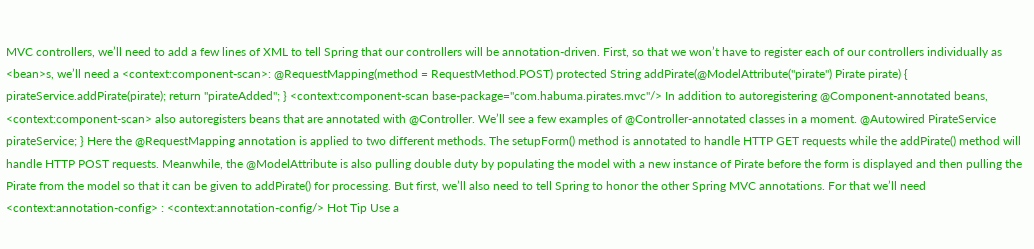MVC controllers, we’ll need to add a few lines of XML to tell Spring that our controllers will be annotation-driven. First, so that we won’t have to register each of our controllers individually as <bean>s, we’ll need a <context:component-scan>: @RequestMapping(method = RequestMethod.POST) protected String addPirate(@ModelAttribute("pirate") Pirate pirate) { pirateService.addPirate(pirate); return "pirateAdded"; } <context:component-scan base-package="com.habuma.pirates.mvc"/> In addition to autoregistering @Component-annotated beans, <context:component-scan> also autoregisters beans that are annotated with @Controller. We’ll see a few examples of @Controller-annotated classes in a moment. @Autowired PirateService pirateService; } Here the @RequestMapping annotation is applied to two different methods. The setupForm() method is annotated to handle HTTP GET requests while the addPirate() method will handle HTTP POST requests. Meanwhile, the @ModelAttribute is also pulling double duty by populating the model with a new instance of Pirate before the form is displayed and then pulling the Pirate from the model so that it can be given to addPirate() for processing. But first, we’ll also need to tell Spring to honor the other Spring MVC annotations. For that we’ll need <context:annotation-config> : <context:annotation-config/> Hot Tip Use a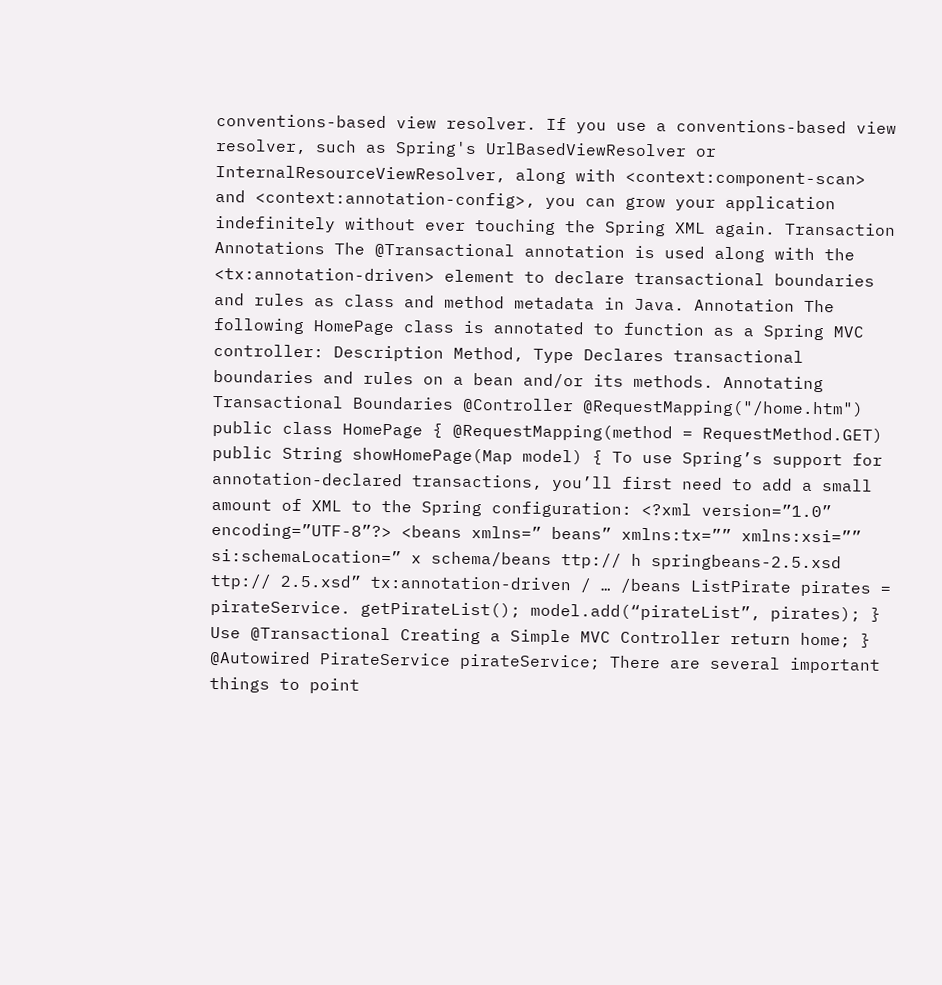conventions-based view resolver. If you use a conventions-based view resolver, such as Spring's UrlBasedViewResolver or InternalResourceViewResolver, along with <context:component-scan> and <context:annotation-config>, you can grow your application indefinitely without ever touching the Spring XML again. Transaction Annotations The @Transactional annotation is used along with the <tx:annotation-driven> element to declare transactional boundaries and rules as class and method metadata in Java. Annotation The following HomePage class is annotated to function as a Spring MVC controller: Description Method, Type Declares transactional boundaries and rules on a bean and/or its methods. Annotating Transactional Boundaries @Controller @RequestMapping("/home.htm") public class HomePage { @RequestMapping(method = RequestMethod.GET) public String showHomePage(Map model) { To use Spring’s support for annotation-declared transactions, you’ll first need to add a small amount of XML to the Spring configuration: <?xml version=”1.0” encoding=”UTF-8”?> <beans xmlns=” beans” xmlns:tx=”” xmlns:xsi=”” si:schemaLocation=” x schema/beans ttp:// h springbeans-2.5.xsd ttp:// 2.5.xsd” tx:annotation-driven / … /beans ListPirate pirates = pirateService. getPirateList(); model.add(“pirateList”, pirates); } Use @Transactional Creating a Simple MVC Controller return home; } @Autowired PirateService pirateService; There are several important things to point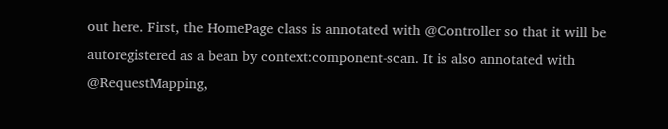out here. First, the HomePage class is annotated with @Controller so that it will be autoregistered as a bean by context:component-scan. It is also annotated with @RequestMapping,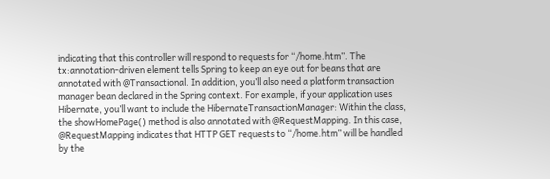indicating that this controller will respond to requests for “/home.htm”. The tx:annotation-driven element tells Spring to keep an eye out for beans that are annotated with @Transactional. In addition, you’ll also need a platform transaction manager bean declared in the Spring context. For example, if your application uses Hibernate, you’ll want to include the HibernateTransactionManager: Within the class, the showHomePage() method is also annotated with @RequestMapping. In this case, @RequestMapping indicates that HTTP GET requests to “/home.htm” will be handled by the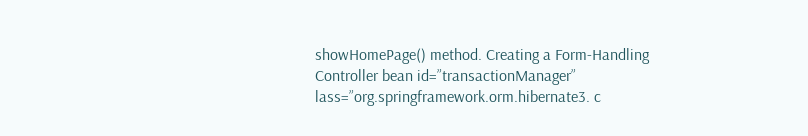showHomePage() method. Creating a Form-Handling Controller bean id=”transactionManager” lass=”org.springframework.orm.hibernate3. c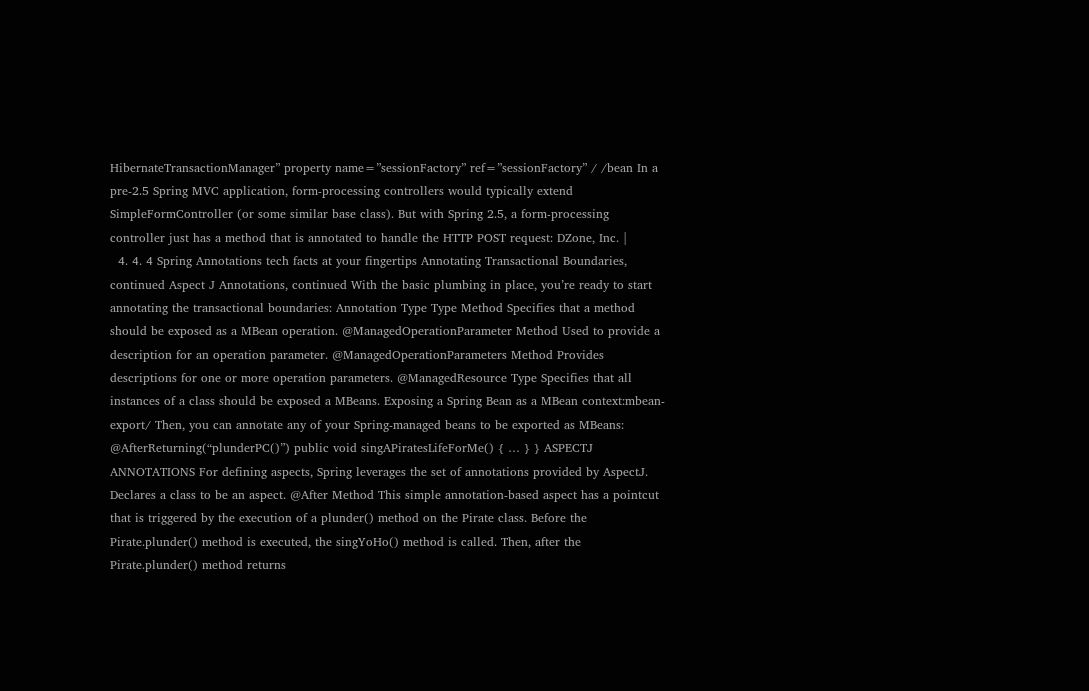HibernateTransactionManager” property name=”sessionFactory” ref=”sessionFactory” / /bean In a pre-2.5 Spring MVC application, form-processing controllers would typically extend SimpleFormController (or some similar base class). But with Spring 2.5, a form-processing controller just has a method that is annotated to handle the HTTP POST request: DZone, Inc. |
  4. 4. 4 Spring Annotations tech facts at your fingertips Annotating Transactional Boundaries, continued Aspect J Annotations, continued With the basic plumbing in place, you’re ready to start annotating the transactional boundaries: Annotation Type Type Method Specifies that a method should be exposed as a MBean operation. @ManagedOperationParameter Method Used to provide a description for an operation parameter. @ManagedOperationParameters Method Provides descriptions for one or more operation parameters. @ManagedResource Type Specifies that all instances of a class should be exposed a MBeans. Exposing a Spring Bean as a MBean context:mbean-export/ Then, you can annotate any of your Spring-managed beans to be exported as MBeans: @AfterReturning(“plunderPC()”) public void singAPiratesLifeForMe() { … } } ASPECTJ ANNOTATIONS For defining aspects, Spring leverages the set of annotations provided by AspectJ. Declares a class to be an aspect. @After Method This simple annotation-based aspect has a pointcut that is triggered by the execution of a plunder() method on the Pirate class. Before the Pirate.plunder() method is executed, the singYoHo() method is called. Then, after the Pirate.plunder() method returns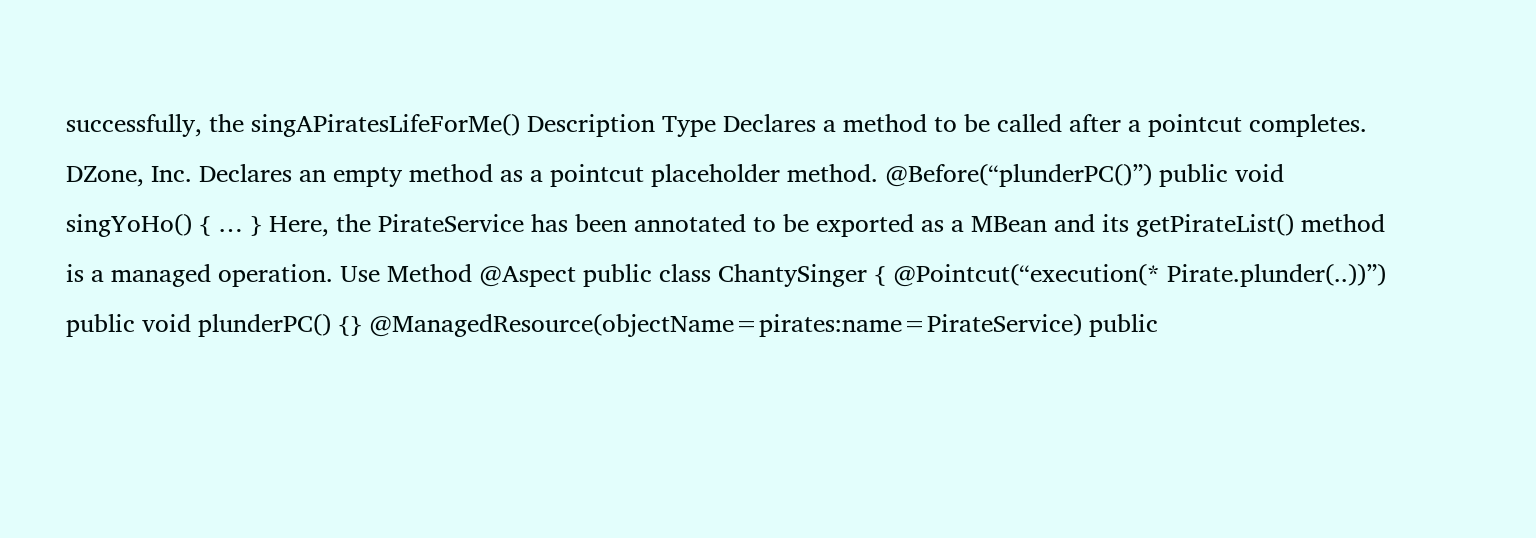successfully, the singAPiratesLifeForMe() Description Type Declares a method to be called after a pointcut completes. DZone, Inc. Declares an empty method as a pointcut placeholder method. @Before(“plunderPC()”) public void singYoHo() { … } Here, the PirateService has been annotated to be exported as a MBean and its getPirateList() method is a managed operation. Use Method @Aspect public class ChantySinger { @Pointcut(“execution(* Pirate.plunder(..))”) public void plunderPC() {} @ManagedResource(objectName=pirates:name=PirateService) public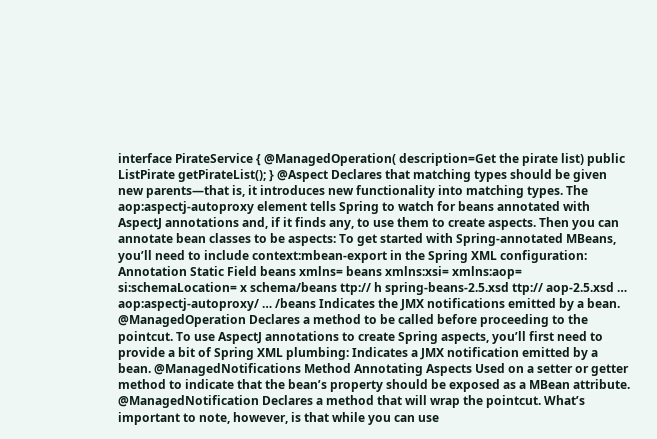interface PirateService { @ManagedOperation( description=Get the pirate list) public ListPirate getPirateList(); } @Aspect Declares that matching types should be given new parents—that is, it introduces new functionality into matching types. The aop:aspectj-autoproxy element tells Spring to watch for beans annotated with AspectJ annotations and, if it finds any, to use them to create aspects. Then you can annotate bean classes to be aspects: To get started with Spring-annotated MBeans, you’ll need to include context:mbean-export in the Spring XML configuration: Annotation Static Field beans xmlns= beans xmlns:xsi= xmlns:aop= si:schemaLocation= x schema/beans ttp:// h spring-beans-2.5.xsd ttp:// aop-2.5.xsd … aop:aspectj-autoproxy/ … /beans Indicates the JMX notifications emitted by a bean. @ManagedOperation Declares a method to be called before proceeding to the pointcut. To use AspectJ annotations to create Spring aspects, you’ll first need to provide a bit of Spring XML plumbing: Indicates a JMX notification emitted by a bean. @ManagedNotifications Method Annotating Aspects Used on a setter or getter method to indicate that the bean’s property should be exposed as a MBean attribute. @ManagedNotification Declares a method that will wrap the pointcut. What’s important to note, however, is that while you can use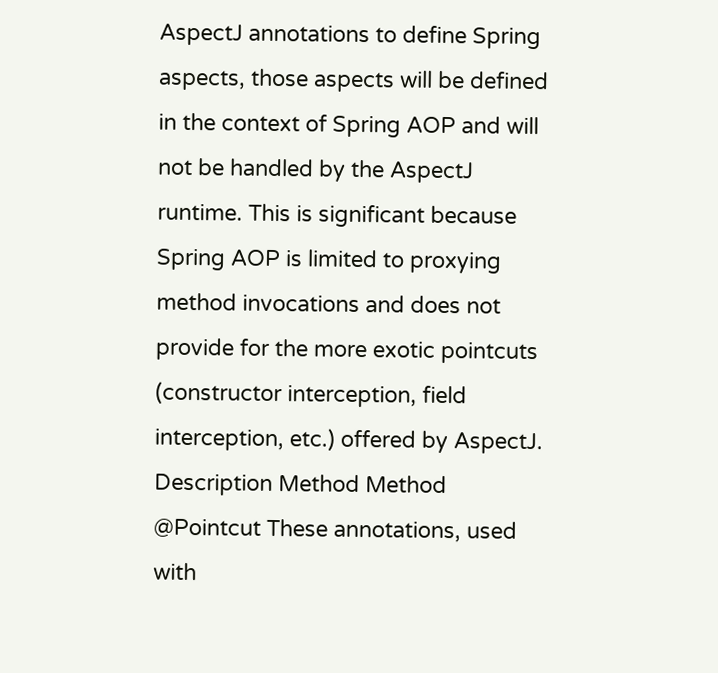AspectJ annotations to define Spring aspects, those aspects will be defined in the context of Spring AOP and will not be handled by the AspectJ runtime. This is significant because Spring AOP is limited to proxying method invocations and does not provide for the more exotic pointcuts (constructor interception, field interception, etc.) offered by AspectJ. Description Method Method @Pointcut These annotations, used with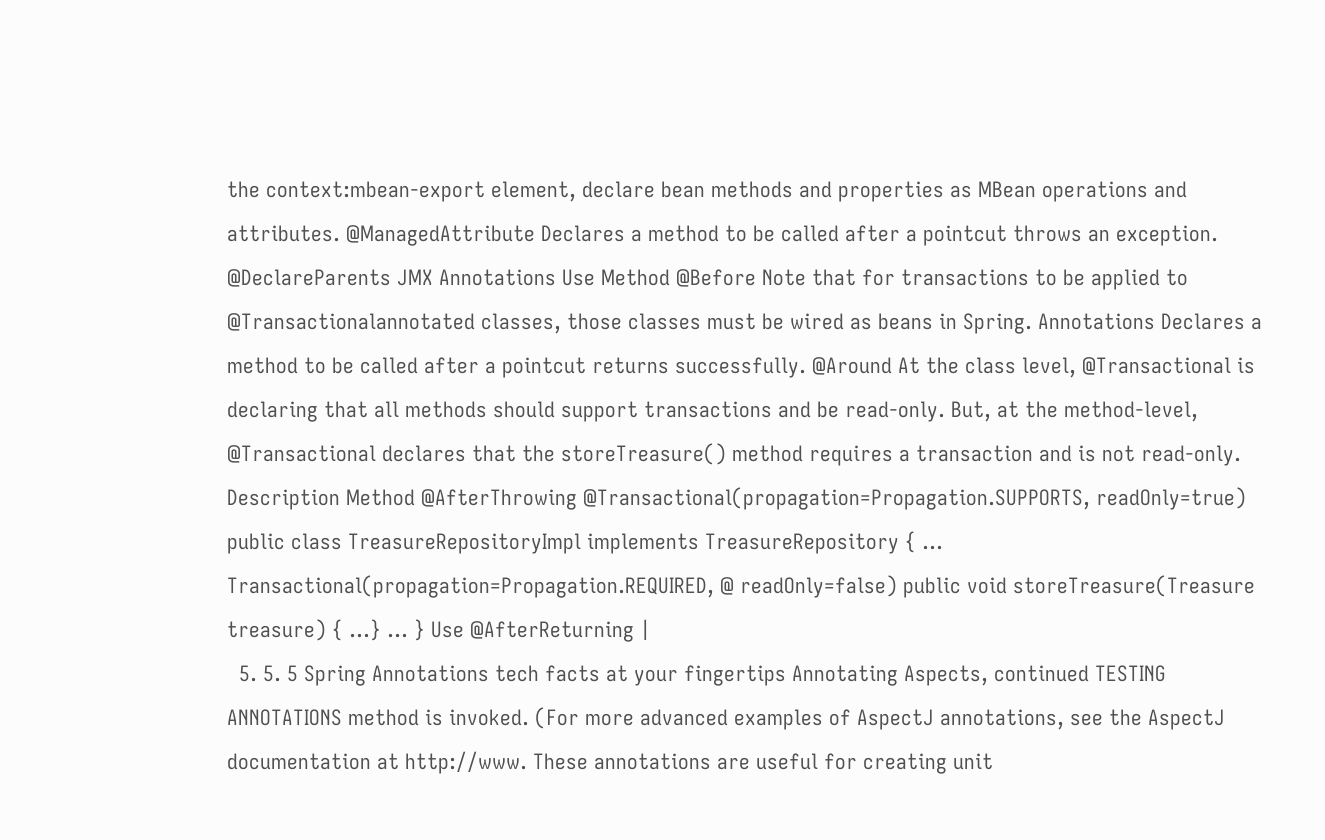the context:mbean-export element, declare bean methods and properties as MBean operations and attributes. @ManagedAttribute Declares a method to be called after a pointcut throws an exception. @DeclareParents JMX Annotations Use Method @Before Note that for transactions to be applied to @Transactionalannotated classes, those classes must be wired as beans in Spring. Annotations Declares a method to be called after a pointcut returns successfully. @Around At the class level, @Transactional is declaring that all methods should support transactions and be read-only. But, at the method-level, @Transactional declares that the storeTreasure() method requires a transaction and is not read-only. Description Method @AfterThrowing @Transactional(propagation=Propagation.SUPPORTS, readOnly=true) public class TreasureRepositoryImpl implements TreasureRepository { … Transactional(propagation=Propagation.REQUIRED, @ readOnly=false) public void storeTreasure(Treasure treasure) { …} … } Use @AfterReturning |
  5. 5. 5 Spring Annotations tech facts at your fingertips Annotating Aspects, continued TESTING ANNOTATIONS method is invoked. (For more advanced examples of AspectJ annotations, see the AspectJ documentation at http://www. These annotations are useful for creating unit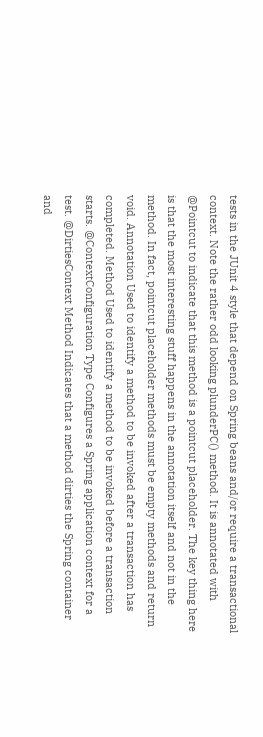tests in the JUnit 4 style that depend on Spring beans and/or require a transactional context. Note the rather odd looking plunderPC() method. It is annotated with @Pointcut to indicate that this method is a pointcut placeholder. The key thing here is that the most interesting stuff happens in the annotation itself and not in the method. In fact, pointcut placeholder methods must be empty methods and return void. Annotation Used to identify a method to be invoked after a transaction has completed. Method Used to identify a method to be invoked before a transaction starts. @ContextConfiguration Type Configures a Spring application context for a test. @DirtiesContext Method Indicates that a method dirties the Spring container and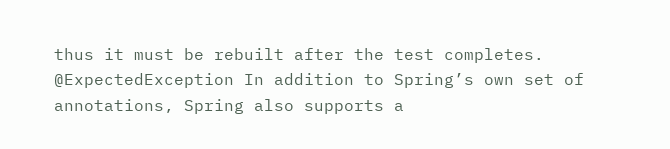thus it must be rebuilt after the test completes. @ExpectedException In addition to Spring’s own set of annotations, Spring also supports a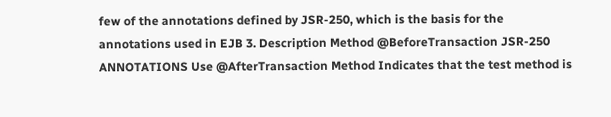few of the annotations defined by JSR-250, which is the basis for the annotations used in EJB 3. Description Method @BeforeTransaction JSR-250 ANNOTATIONS Use @AfterTransaction Method Indicates that the test method is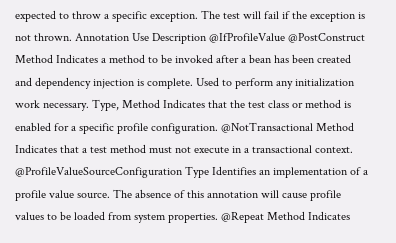expected to throw a specific exception. The test will fail if the exception is not thrown. Annotation Use Description @IfProfileValue @PostConstruct Method Indicates a method to be invoked after a bean has been created and dependency injection is complete. Used to perform any initialization work necessary. Type, Method Indicates that the test class or method is enabled for a specific profile configuration. @NotTransactional Method Indicates that a test method must not execute in a transactional context. @ProfileValueSourceConfiguration Type Identifies an implementation of a profile value source. The absence of this annotation will cause profile values to be loaded from system properties. @Repeat Method Indicates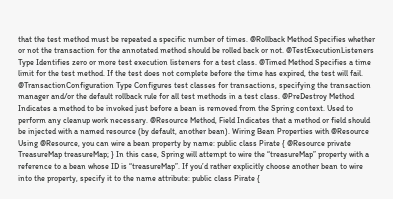that the test method must be repeated a specific number of times. @Rollback Method Specifies whether or not the transaction for the annotated method should be rolled back or not. @TestExecutionListeners Type Identifies zero or more test execution listeners for a test class. @Timed Method Specifies a time limit for the test method. If the test does not complete before the time has expired, the test will fail. @TransactionConfiguration Type Configures test classes for transactions, specifying the transaction manager and/or the default rollback rule for all test methods in a test class. @PreDestroy Method Indicates a method to be invoked just before a bean is removed from the Spring context. Used to perform any cleanup work necessary. @Resource Method, Field Indicates that a method or field should be injected with a named resource (by default, another bean). Wiring Bean Properties with @Resource Using @Resource, you can wire a bean property by name: public class Pirate { @Resource private TreasureMap treasureMap; } In this case, Spring will attempt to wire the “treasureMap” property with a reference to a bean whose ID is “treasureMap”. If you’d rather explicitly choose another bean to wire into the property, specify it to the name attribute: public class Pirate {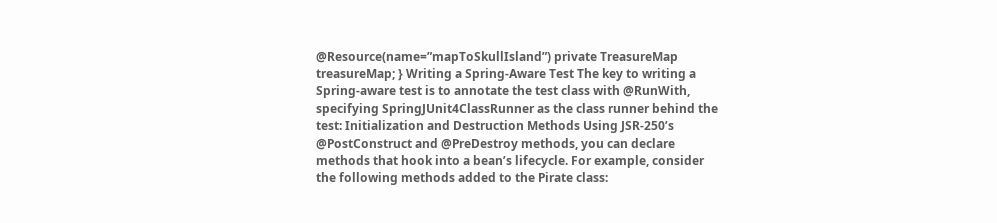@Resource(name=”mapToSkullIsland”) private TreasureMap treasureMap; } Writing a Spring-Aware Test The key to writing a Spring-aware test is to annotate the test class with @RunWith, specifying SpringJUnit4ClassRunner as the class runner behind the test: Initialization and Destruction Methods Using JSR-250’s @PostConstruct and @PreDestroy methods, you can declare methods that hook into a bean’s lifecycle. For example, consider the following methods added to the Pirate class: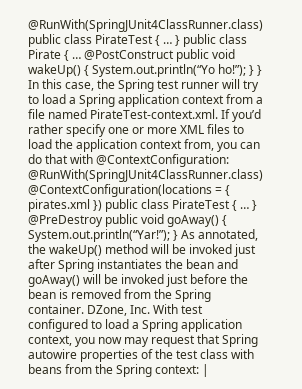@RunWith(SpringJUnit4ClassRunner.class) public class PirateTest { … } public class Pirate { … @PostConstruct public void wakeUp() { System.out.println(“Yo ho!”); } } In this case, the Spring test runner will try to load a Spring application context from a file named PirateTest-context.xml. If you’d rather specify one or more XML files to load the application context from, you can do that with @ContextConfiguration: @RunWith(SpringJUnit4ClassRunner.class) @ContextConfiguration(locations = { pirates.xml }) public class PirateTest { … } @PreDestroy public void goAway() { System.out.println(“Yar!”); } As annotated, the wakeUp() method will be invoked just after Spring instantiates the bean and goAway() will be invoked just before the bean is removed from the Spring container. DZone, Inc. With test configured to load a Spring application context, you now may request that Spring autowire properties of the test class with beans from the Spring context: |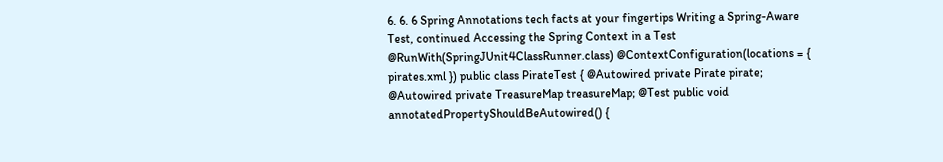6. 6. 6 Spring Annotations tech facts at your fingertips Writing a Spring-Aware Test, continued Accessing the Spring Context in a Test @RunWith(SpringJUnit4ClassRunner.class) @ContextConfiguration(locations = { pirates.xml }) public class PirateTest { @Autowired private Pirate pirate; @Autowired private TreasureMap treasureMap; @Test public void annotatedPropertyShouldBeAutowired() {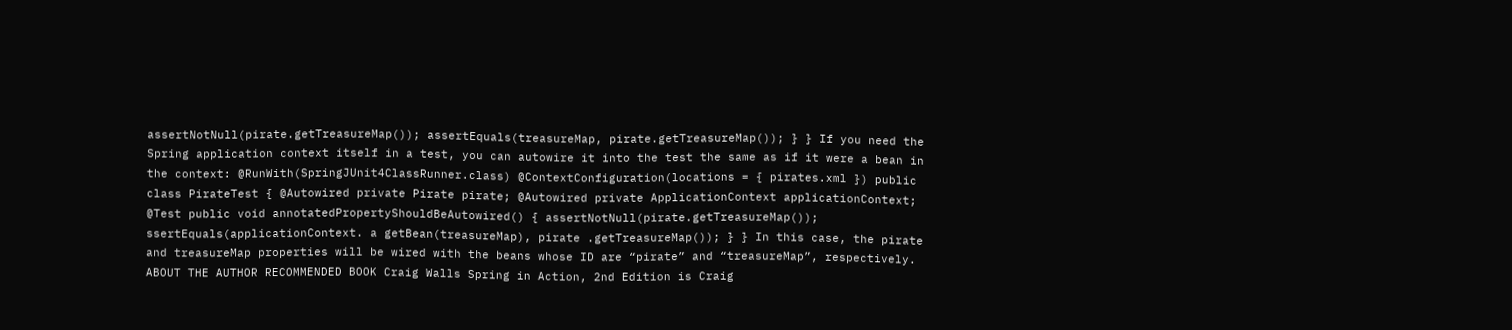assertNotNull(pirate.getTreasureMap()); assertEquals(treasureMap, pirate.getTreasureMap()); } } If you need the Spring application context itself in a test, you can autowire it into the test the same as if it were a bean in the context: @RunWith(SpringJUnit4ClassRunner.class) @ContextConfiguration(locations = { pirates.xml }) public class PirateTest { @Autowired private Pirate pirate; @Autowired private ApplicationContext applicationContext; @Test public void annotatedPropertyShouldBeAutowired() { assertNotNull(pirate.getTreasureMap()); ssertEquals(applicationContext. a getBean(treasureMap), pirate .getTreasureMap()); } } In this case, the pirate and treasureMap properties will be wired with the beans whose ID are “pirate” and “treasureMap”, respectively. ABOUT THE AUTHOR RECOMMENDED BOOK Craig Walls Spring in Action, 2nd Edition is Craig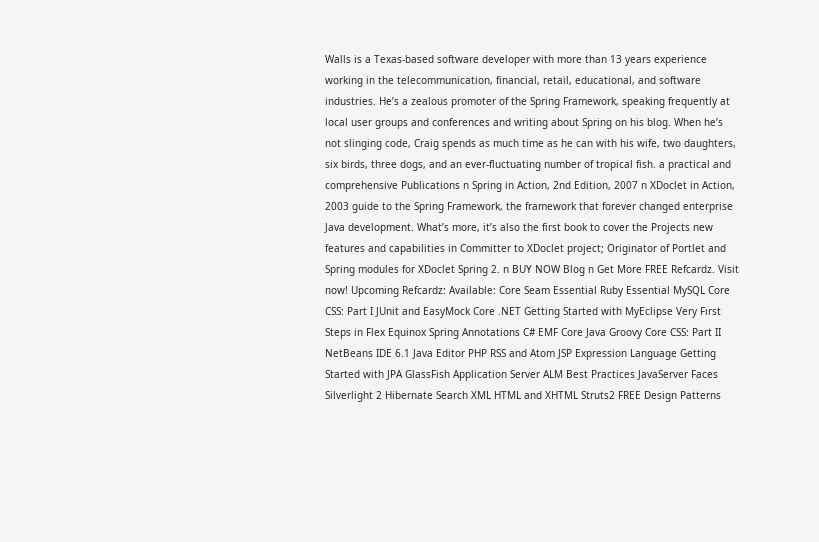Walls is a Texas-based software developer with more than 13 years experience working in the telecommunication, financial, retail, educational, and software industries. He’s a zealous promoter of the Spring Framework, speaking frequently at local user groups and conferences and writing about Spring on his blog. When he’s not slinging code, Craig spends as much time as he can with his wife, two daughters, six birds, three dogs, and an ever-fluctuating number of tropical fish. a practical and comprehensive Publications n Spring in Action, 2nd Edition, 2007 n XDoclet in Action, 2003 guide to the Spring Framework, the framework that forever changed enterprise Java development. What’s more, it’s also the first book to cover the Projects new features and capabilities in Committer to XDoclet project; Originator of Portlet and Spring modules for XDoclet Spring 2. n BUY NOW Blog n Get More FREE Refcardz. Visit now! Upcoming Refcardz: Available: Core Seam Essential Ruby Essential MySQL Core CSS: Part I JUnit and EasyMock Core .NET Getting Started with MyEclipse Very First Steps in Flex Equinox Spring Annotations C# EMF Core Java Groovy Core CSS: Part II NetBeans IDE 6.1 Java Editor PHP RSS and Atom JSP Expression Language Getting Started with JPA GlassFish Application Server ALM Best Practices JavaServer Faces Silverlight 2 Hibernate Search XML HTML and XHTML Struts2 FREE Design Patterns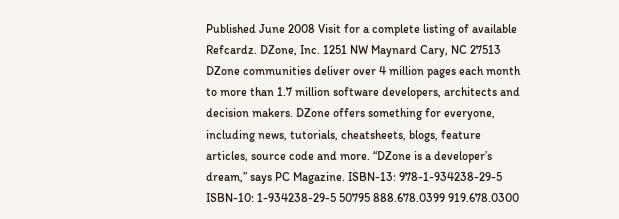Published June 2008 Visit for a complete listing of available Refcardz. DZone, Inc. 1251 NW Maynard Cary, NC 27513 DZone communities deliver over 4 million pages each month to more than 1.7 million software developers, architects and decision makers. DZone offers something for everyone, including news, tutorials, cheatsheets, blogs, feature articles, source code and more. “DZone is a developer’s dream,” says PC Magazine. ISBN-13: 978-1-934238-29-5 ISBN-10: 1-934238-29-5 50795 888.678.0399 919.678.0300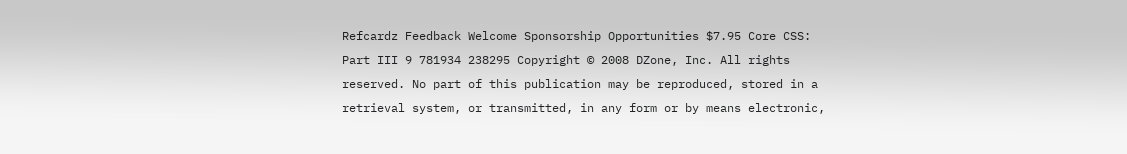Refcardz Feedback Welcome Sponsorship Opportunities $7.95 Core CSS: Part III 9 781934 238295 Copyright © 2008 DZone, Inc. All rights reserved. No part of this publication may be reproduced, stored in a retrieval system, or transmitted, in any form or by means electronic,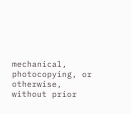mechanical, photocopying, or otherwise, without prior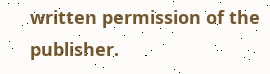written permission of the publisher.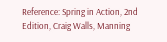Reference: Spring in Action, 2nd Edition, Craig Walls, Manning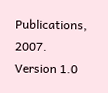Publications, 2007. Version 1.0